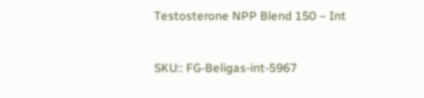Testosterone NPP Blend 150 – Int


SKU:: FG-Beligas-int-5967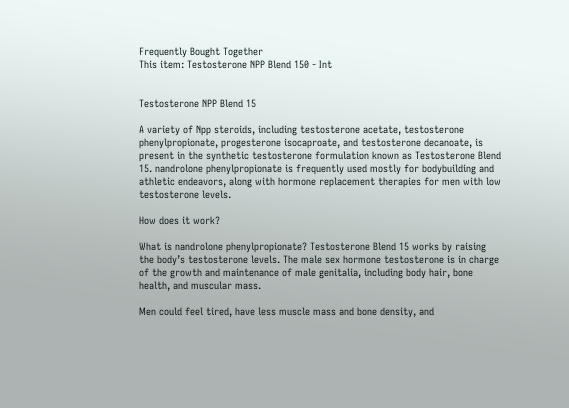Frequently Bought Together
This item: Testosterone NPP Blend 150 - Int


Testosterone NPP Blend 15

A variety of Npp steroids, including testosterone acetate, testosterone phenylpropionate, progesterone isocaproate, and testosterone decanoate, is present in the synthetic testosterone formulation known as Testosterone Blend 15. nandrolone phenylpropionate is frequently used mostly for bodybuilding and athletic endeavors, along with hormone replacement therapies for men with low testosterone levels.

How does it work?

What is nandrolone phenylpropionate? Testosterone Blend 15 works by raising the body’s testosterone levels. The male sex hormone testosterone is in charge of the growth and maintenance of male genitalia, including body hair, bone health, and muscular mass.

Men could feel tired, have less muscle mass and bone density, and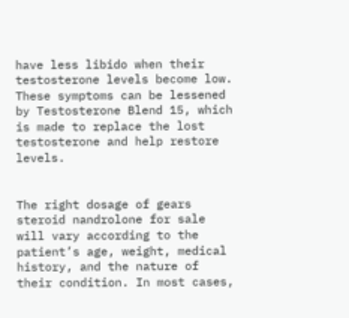have less libido when their testosterone levels become low. These symptoms can be lessened by Testosterone Blend 15, which is made to replace the lost testosterone and help restore levels.


The right dosage of gears steroid nandrolone for sale will vary according to the patient’s age, weight, medical history, and the nature of their condition. In most cases,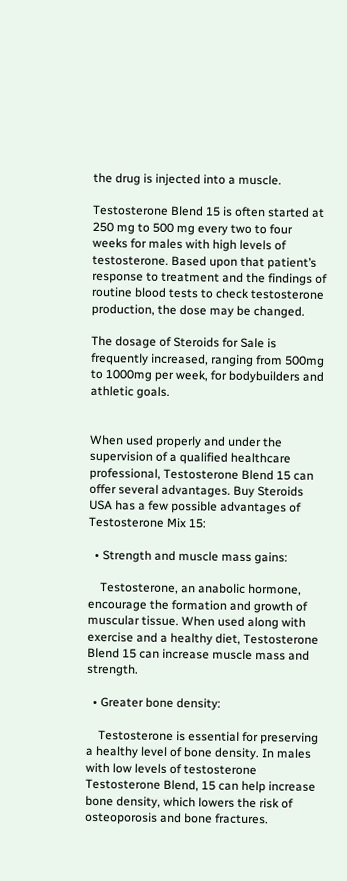the drug is injected into a muscle.

Testosterone Blend 15 is often started at 250 mg to 500 mg every two to four weeks for males with high levels of testosterone. Based upon that patient’s response to treatment and the findings of routine blood tests to check testosterone production, the dose may be changed.

The dosage of Steroids for Sale is frequently increased, ranging from 500mg to 1000mg per week, for bodybuilders and athletic goals.


When used properly and under the supervision of a qualified healthcare professional, Testosterone Blend 15 can offer several advantages. Buy Steroids USA has a few possible advantages of Testosterone Mix 15:

  • Strength and muscle mass gains:

    Testosterone, an anabolic hormone, encourage the formation and growth of muscular tissue. When used along with exercise and a healthy diet, Testosterone Blend 15 can increase muscle mass and strength.

  • Greater bone density:

    Testosterone is essential for preserving a healthy level of bone density. In males with low levels of testosterone Testosterone Blend, 15 can help increase bone density, which lowers the risk of osteoporosis and bone fractures.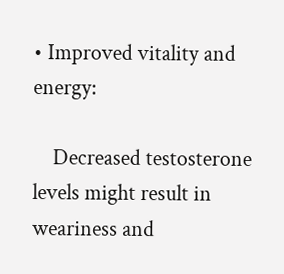• Improved vitality and energy:

    Decreased testosterone levels might result in weariness and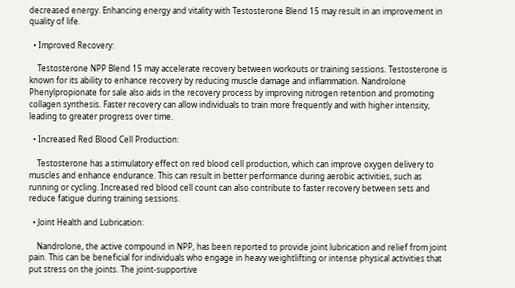decreased energy. Enhancing energy and vitality with Testosterone Blend 15 may result in an improvement in quality of life.

  • Improved Recovery:

    Testosterone NPP Blend 15 may accelerate recovery between workouts or training sessions. Testosterone is known for its ability to enhance recovery by reducing muscle damage and inflammation. Nandrolone Phenylpropionate for sale also aids in the recovery process by improving nitrogen retention and promoting collagen synthesis. Faster recovery can allow individuals to train more frequently and with higher intensity, leading to greater progress over time.

  • Increased Red Blood Cell Production:

    Testosterone has a stimulatory effect on red blood cell production, which can improve oxygen delivery to muscles and enhance endurance. This can result in better performance during aerobic activities, such as running or cycling. Increased red blood cell count can also contribute to faster recovery between sets and reduce fatigue during training sessions.

  • Joint Health and Lubrication:

    Nandrolone, the active compound in NPP, has been reported to provide joint lubrication and relief from joint pain. This can be beneficial for individuals who engage in heavy weightlifting or intense physical activities that put stress on the joints. The joint-supportive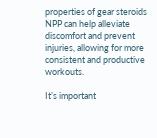properties of gear steroids NPP can help alleviate discomfort and prevent injuries, allowing for more consistent and productive workouts.

It’s important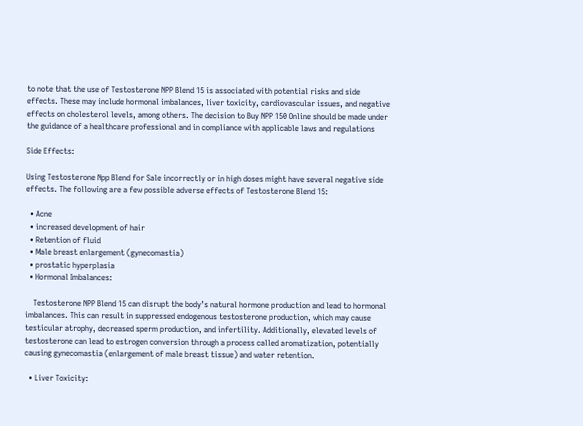to note that the use of Testosterone NPP Blend 15 is associated with potential risks and side effects. These may include hormonal imbalances, liver toxicity, cardiovascular issues, and negative effects on cholesterol levels, among others. The decision to Buy NPP 150 Online should be made under the guidance of a healthcare professional and in compliance with applicable laws and regulations

Side Effects:

Using Testosterone Npp Blend for Sale incorrectly or in high doses might have several negative side effects. The following are a few possible adverse effects of Testosterone Blend 15:

  • Acne
  • increased development of hair
  • Retention of fluid
  • Male breast enlargement (gynecomastia)
  • prostatic hyperplasia
  • Hormonal Imbalances:

    Testosterone NPP Blend 15 can disrupt the body’s natural hormone production and lead to hormonal imbalances. This can result in suppressed endogenous testosterone production, which may cause testicular atrophy, decreased sperm production, and infertility. Additionally, elevated levels of testosterone can lead to estrogen conversion through a process called aromatization, potentially causing gynecomastia (enlargement of male breast tissue) and water retention.

  • Liver Toxicity: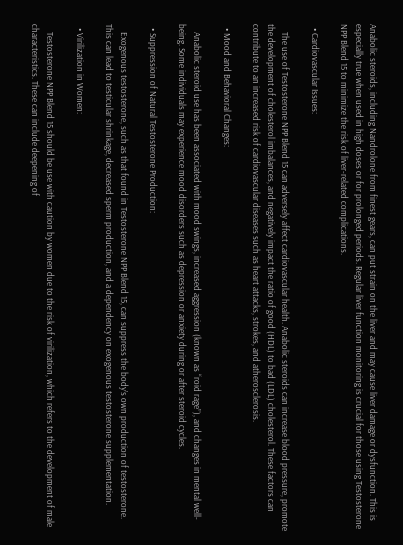Anabolic steroids, including Nandrolone from finest gears, can put strain on the liver and may cause liver damage or dysfunction. This is especially true when used in high doses or for prolonged periods. Regular liver function monitoring is crucial for those using Testosterone NPP Blend 15 to minimize the risk of liver-related complications.

  • Cardiovascular Issues:

    The use of Testosterone NPP Blend 15 can adversely affect cardiovascular health. Anabolic steroids can increase blood pressure, promote the development of cholesterol imbalances, and negatively impact the ratio of good (HDL) to bad (LDL) cholesterol. These factors can contribute to an increased risk of cardiovascular diseases such as heart attacks, strokes, and atherosclerosis.

  • Mood and Behavioral Changes:

    Anabolic steroid use has been associated with mood swings, increased aggression (known as “roid rage”), and changes in mental well-being. Some individuals may experience mood disorders such as depression or anxiety during or after steroid cycles.

  • Suppression of Natural Testosterone Production:

    Exogenous testosterone, such as that found in Testosterone NPP Blend 15, can suppress the body’s own production of testosterone. This can lead to testicular shrinkage, decreased sperm production, and a dependency on exogenous testosterone supplementation.

  • Virilization in Women:

    Testosterone NPP Blend 15 should be use with caution by women due to the risk of virilization, which refers to the development of male characteristics. These can include deepening of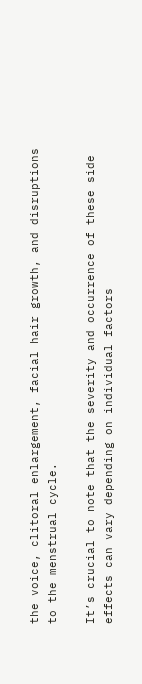the voice, clitoral enlargement, facial hair growth, and disruptions to the menstrual cycle.

It’s crucial to note that the severity and occurrence of these side effects can vary depending on individual factors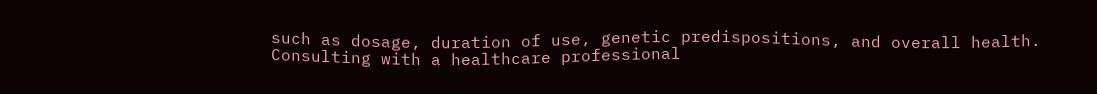such as dosage, duration of use, genetic predispositions, and overall health. Consulting with a healthcare professional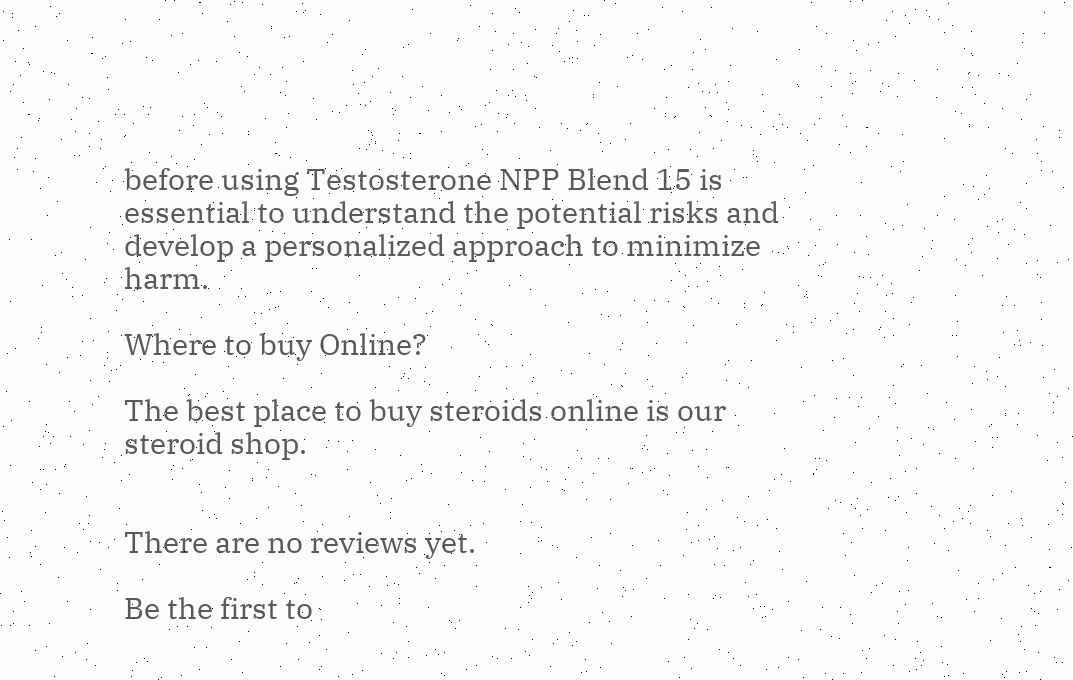before using Testosterone NPP Blend 15 is essential to understand the potential risks and develop a personalized approach to minimize harm.

Where to buy Online?

The best place to buy steroids online is our steroid shop.


There are no reviews yet.

Be the first to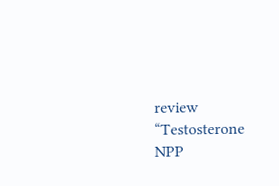review “Testosterone NPP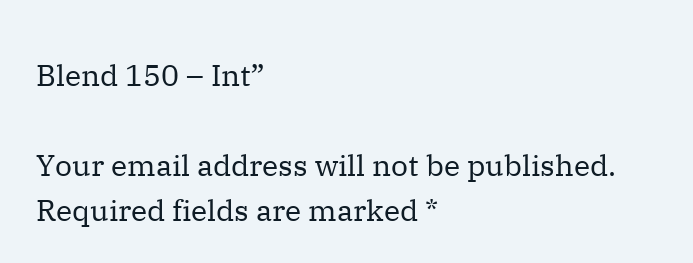Blend 150 – Int”

Your email address will not be published. Required fields are marked *